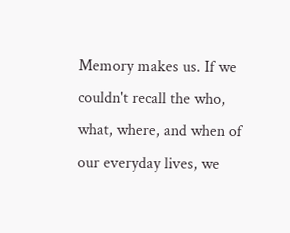Memory makes us. If we couldn't recall the who, what, where, and when of our everyday lives, we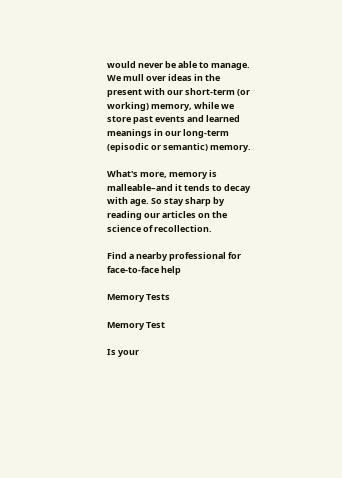would never be able to manage. We mull over ideas in the present with our short-term (or working) memory, while we store past events and learned meanings in our long-term (episodic or semantic) memory.

What's more, memory is malleable–and it tends to decay with age. So stay sharp by reading our articles on the science of recollection.

Find a nearby professional for face-to-face help

Memory Tests

Memory Test

Is your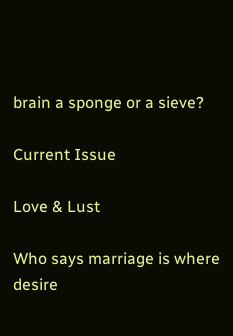brain a sponge or a sieve?

Current Issue

Love & Lust

Who says marriage is where desire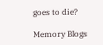goes to die?

Memory Blogs